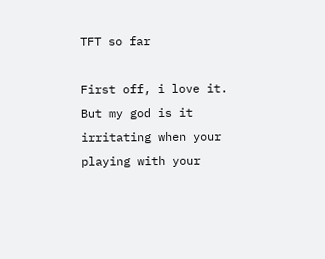TFT so far

First off, i love it. But my god is it irritating when your playing with your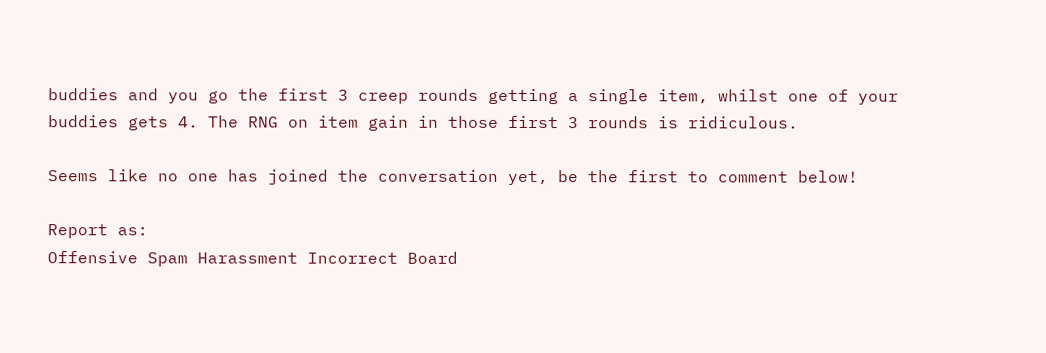buddies and you go the first 3 creep rounds getting a single item, whilst one of your buddies gets 4. The RNG on item gain in those first 3 rounds is ridiculous.

Seems like no one has joined the conversation yet, be the first to comment below!

Report as:
Offensive Spam Harassment Incorrect Board